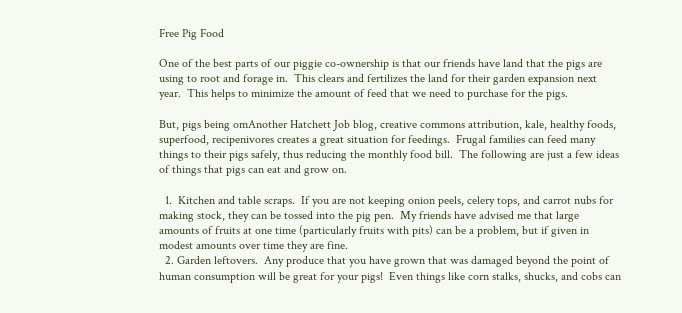Free Pig Food

One of the best parts of our piggie co-ownership is that our friends have land that the pigs are using to root and forage in.  This clears and fertilizes the land for their garden expansion next year.  This helps to minimize the amount of feed that we need to purchase for the pigs.

But, pigs being omAnother Hatchett Job blog, creative commons attribution, kale, healthy foods, superfood, recipenivores creates a great situation for feedings.  Frugal families can feed many things to their pigs safely, thus reducing the monthly food bill.  The following are just a few ideas of things that pigs can eat and grow on.

  1.  Kitchen and table scraps.  If you are not keeping onion peels, celery tops, and carrot nubs for making stock, they can be tossed into the pig pen.  My friends have advised me that large amounts of fruits at one time (particularly fruits with pits) can be a problem, but if given in modest amounts over time they are fine.
  2. Garden leftovers.  Any produce that you have grown that was damaged beyond the point of human consumption will be great for your pigs!  Even things like corn stalks, shucks, and cobs can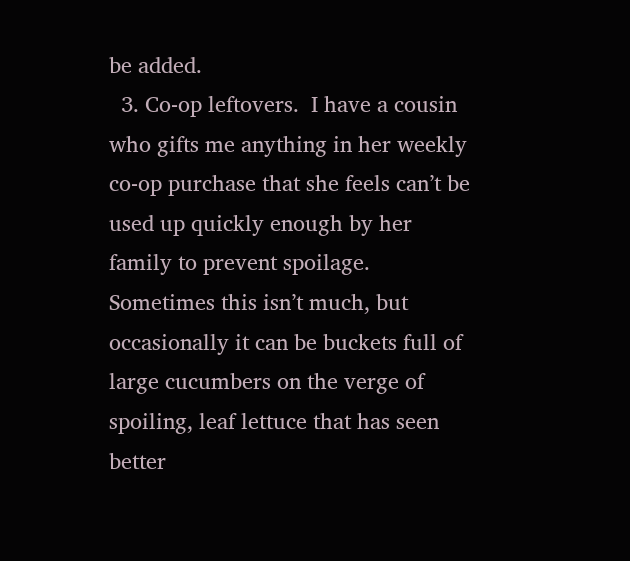be added.
  3. Co-op leftovers.  I have a cousin who gifts me anything in her weekly co-op purchase that she feels can’t be used up quickly enough by her family to prevent spoilage.  Sometimes this isn’t much, but occasionally it can be buckets full of large cucumbers on the verge of spoiling, leaf lettuce that has seen better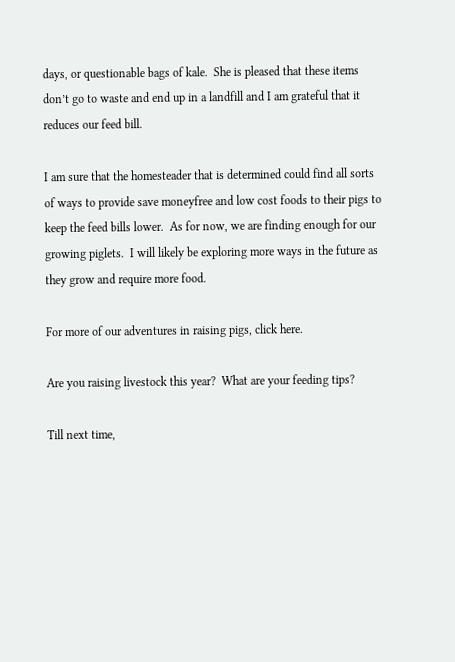days, or questionable bags of kale.  She is pleased that these items don’t go to waste and end up in a landfill and I am grateful that it reduces our feed bill.

I am sure that the homesteader that is determined could find all sorts of ways to provide save moneyfree and low cost foods to their pigs to keep the feed bills lower.  As for now, we are finding enough for our growing piglets.  I will likely be exploring more ways in the future as they grow and require more food.

For more of our adventures in raising pigs, click here.

Are you raising livestock this year?  What are your feeding tips?

Till next time,